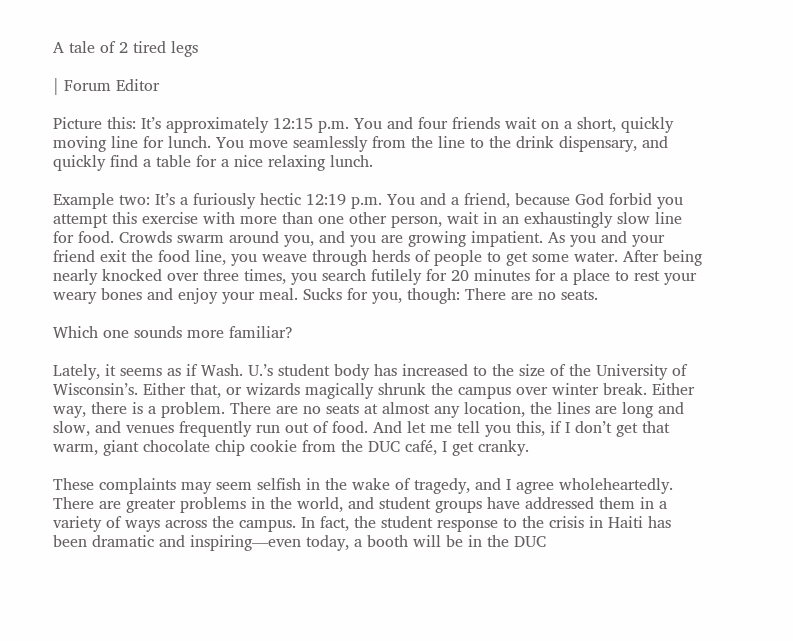A tale of 2 tired legs

| Forum Editor

Picture this: It’s approximately 12:15 p.m. You and four friends wait on a short, quickly moving line for lunch. You move seamlessly from the line to the drink dispensary, and quickly find a table for a nice relaxing lunch.

Example two: It’s a furiously hectic 12:19 p.m. You and a friend, because God forbid you attempt this exercise with more than one other person, wait in an exhaustingly slow line for food. Crowds swarm around you, and you are growing impatient. As you and your friend exit the food line, you weave through herds of people to get some water. After being nearly knocked over three times, you search futilely for 20 minutes for a place to rest your weary bones and enjoy your meal. Sucks for you, though: There are no seats.

Which one sounds more familiar?

Lately, it seems as if Wash. U.’s student body has increased to the size of the University of Wisconsin’s. Either that, or wizards magically shrunk the campus over winter break. Either way, there is a problem. There are no seats at almost any location, the lines are long and slow, and venues frequently run out of food. And let me tell you this, if I don’t get that warm, giant chocolate chip cookie from the DUC café, I get cranky.

These complaints may seem selfish in the wake of tragedy, and I agree wholeheartedly. There are greater problems in the world, and student groups have addressed them in a variety of ways across the campus. In fact, the student response to the crisis in Haiti has been dramatic and inspiring—even today, a booth will be in the DUC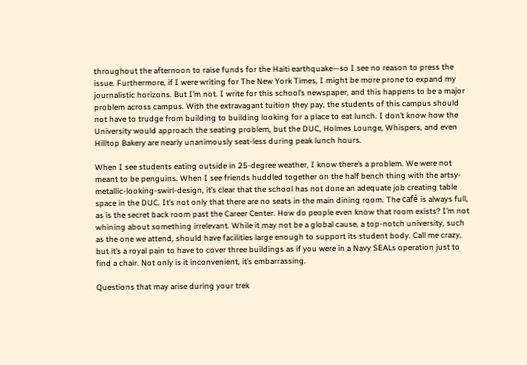throughout the afternoon to raise funds for the Haiti earthquake—so I see no reason to press the issue. Furthermore, if I were writing for The New York Times, I might be more prone to expand my journalistic horizons. But I’m not. I write for this school’s newspaper, and this happens to be a major problem across campus. With the extravagant tuition they pay, the students of this campus should not have to trudge from building to building looking for a place to eat lunch. I don’t know how the University would approach the seating problem, but the DUC, Holmes Lounge, Whispers, and even Hilltop Bakery are nearly unanimously seat-less during peak lunch hours.

When I see students eating outside in 25-degree weather, I know there’s a problem. We were not meant to be penguins. When I see friends huddled together on the half bench thing with the artsy-metallic-looking-swirl-design, it’s clear that the school has not done an adequate job creating table space in the DUC. It’s not only that there are no seats in the main dining room. The café is always full, as is the secret back room past the Career Center. How do people even know that room exists? I’m not whining about something irrelevant. While it may not be a global cause, a top-notch university, such as the one we attend, should have facilities large enough to support its student body. Call me crazy, but it’s a royal pain to have to cover three buildings as if you were in a Navy SEALs operation just to find a chair. Not only is it inconvenient, it’s embarrassing.

Questions that may arise during your trek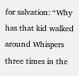for salvation: “Why has that kid walked around Whispers three times in the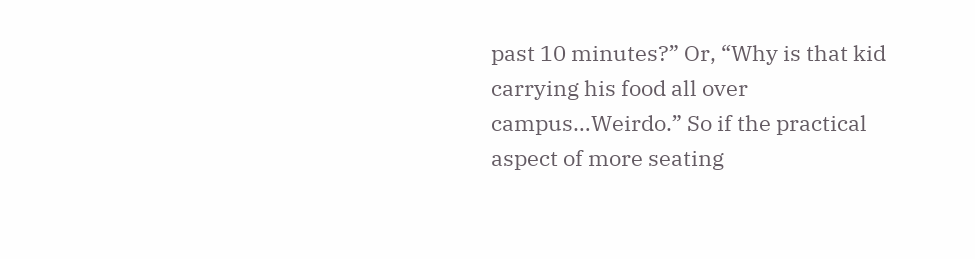past 10 minutes?” Or, “Why is that kid carrying his food all over campus…Weirdo.” So if the practical aspect of more seating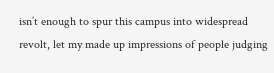isn’t enough to spur this campus into widespread revolt, let my made up impressions of people judging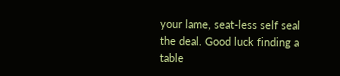your lame, seat-less self seal the deal. Good luck finding a table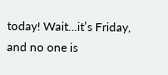today! Wait…it’s Friday, and no one is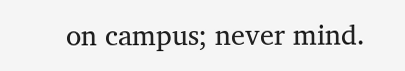on campus; never mind.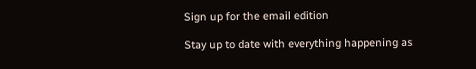Sign up for the email edition

Stay up to date with everything happening as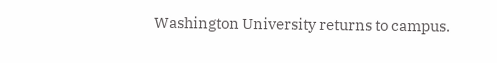Washington University returns to campus.